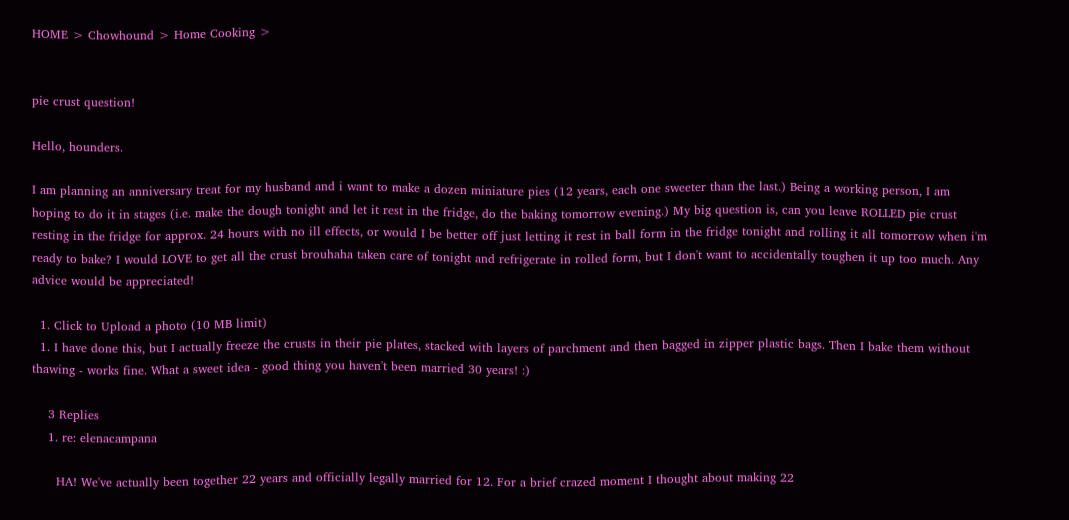HOME > Chowhound > Home Cooking >


pie crust question!

Hello, hounders.

I am planning an anniversary treat for my husband and i want to make a dozen miniature pies (12 years, each one sweeter than the last.) Being a working person, I am hoping to do it in stages (i.e. make the dough tonight and let it rest in the fridge, do the baking tomorrow evening.) My big question is, can you leave ROLLED pie crust resting in the fridge for approx. 24 hours with no ill effects, or would I be better off just letting it rest in ball form in the fridge tonight and rolling it all tomorrow when i'm ready to bake? I would LOVE to get all the crust brouhaha taken care of tonight and refrigerate in rolled form, but I don't want to accidentally toughen it up too much. Any advice would be appreciated!

  1. Click to Upload a photo (10 MB limit)
  1. I have done this, but I actually freeze the crusts in their pie plates, stacked with layers of parchment and then bagged in zipper plastic bags. Then I bake them without thawing - works fine. What a sweet idea - good thing you haven't been married 30 years! :)

    3 Replies
    1. re: elenacampana

      HA! We've actually been together 22 years and officially legally married for 12. For a brief crazed moment I thought about making 22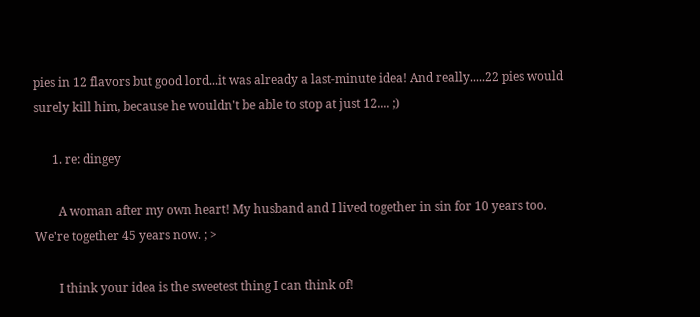pies in 12 flavors but good lord...it was already a last-minute idea! And really.....22 pies would surely kill him, because he wouldn't be able to stop at just 12.... ;)

      1. re: dingey

        A woman after my own heart! My husband and I lived together in sin for 10 years too. We're together 45 years now. ; >

        I think your idea is the sweetest thing I can think of!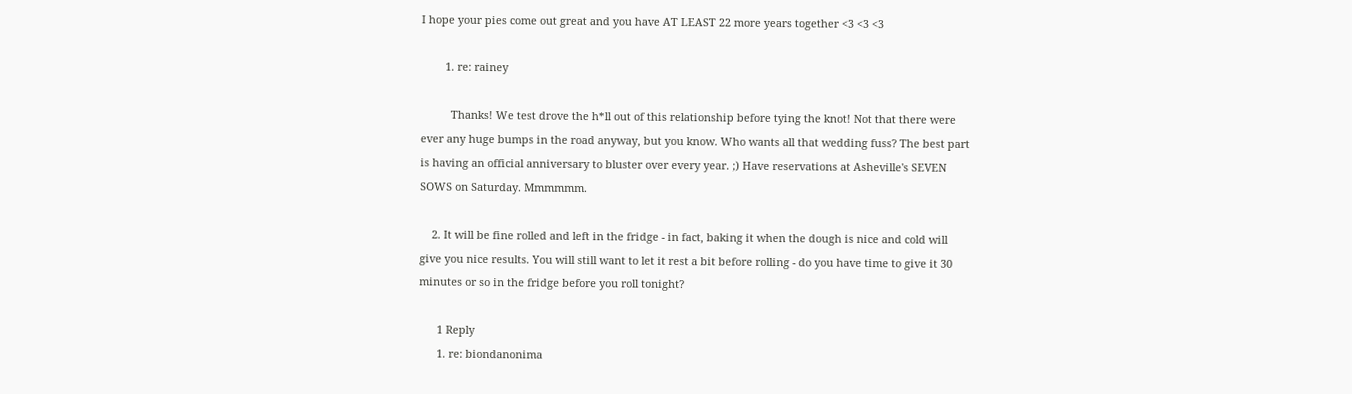I hope your pies come out great and you have AT LEAST 22 more years together <3 <3 <3

        1. re: rainey

          Thanks! We test drove the h*ll out of this relationship before tying the knot! Not that there were ever any huge bumps in the road anyway, but you know. Who wants all that wedding fuss? The best part is having an official anniversary to bluster over every year. ;) Have reservations at Asheville's SEVEN SOWS on Saturday. Mmmmmm.

    2. It will be fine rolled and left in the fridge - in fact, baking it when the dough is nice and cold will give you nice results. You will still want to let it rest a bit before rolling - do you have time to give it 30 minutes or so in the fridge before you roll tonight?

      1 Reply
      1. re: biondanonima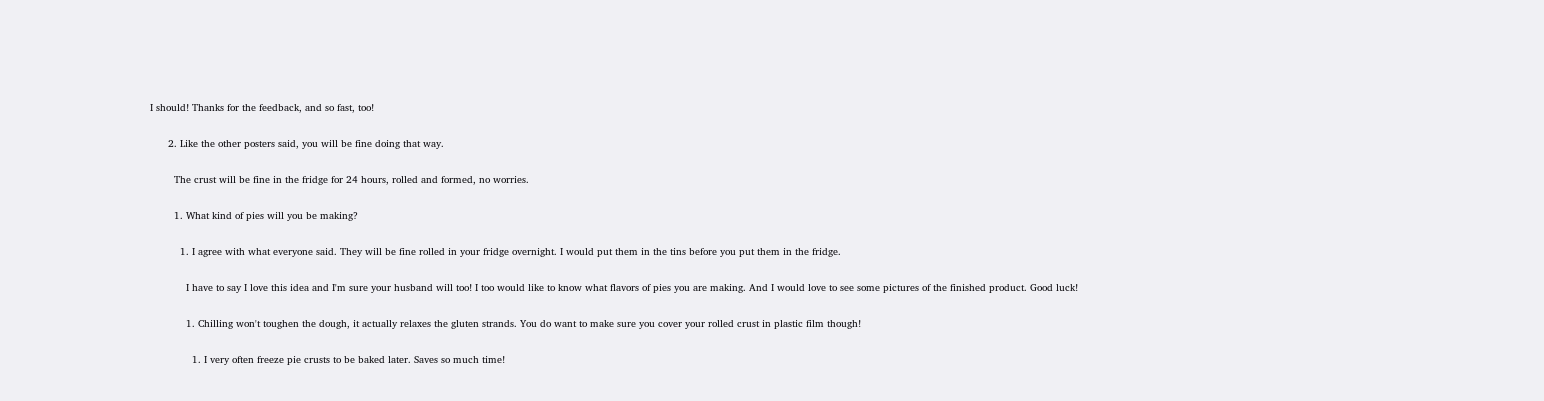I should! Thanks for the feedback, and so fast, too!

      2. Like the other posters said, you will be fine doing that way.

        The crust will be fine in the fridge for 24 hours, rolled and formed, no worries.

        1. What kind of pies will you be making?

          1. I agree with what everyone said. They will be fine rolled in your fridge overnight. I would put them in the tins before you put them in the fridge.

            I have to say I love this idea and I'm sure your husband will too! I too would like to know what flavors of pies you are making. And I would love to see some pictures of the finished product. Good luck!

            1. Chilling won't toughen the dough, it actually relaxes the gluten strands. You do want to make sure you cover your rolled crust in plastic film though!

              1. I very often freeze pie crusts to be baked later. Saves so much time!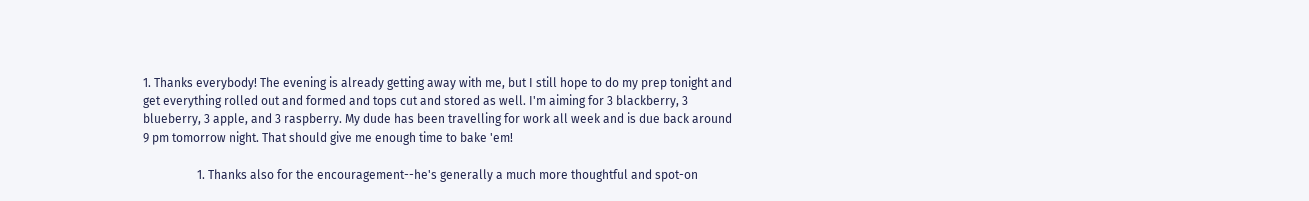1. Thanks everybody! The evening is already getting away with me, but I still hope to do my prep tonight and get everything rolled out and formed and tops cut and stored as well. I'm aiming for 3 blackberry, 3 blueberry, 3 apple, and 3 raspberry. My dude has been travelling for work all week and is due back around 9 pm tomorrow night. That should give me enough time to bake 'em!

                  1. Thanks also for the encouragement--he's generally a much more thoughtful and spot-on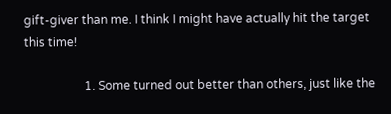gift-giver than me. I think I might have actually hit the target this time!

                    1. Some turned out better than others, just like the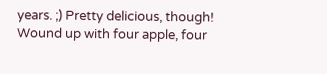years. ;) Pretty delicious, though! Wound up with four apple, four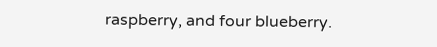raspberry, and four blueberry.